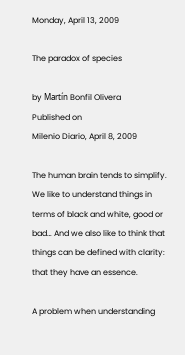Monday, April 13, 2009

The paradox of species

by Martín Bonfil Olivera
Published on
Milenio Diario, April 8, 2009

The human brain tends to simplify. We like to understand things in terms of black and white, good or bad… And we also like to think that things can be defined with clarity: that they have an essence.

A problem when understanding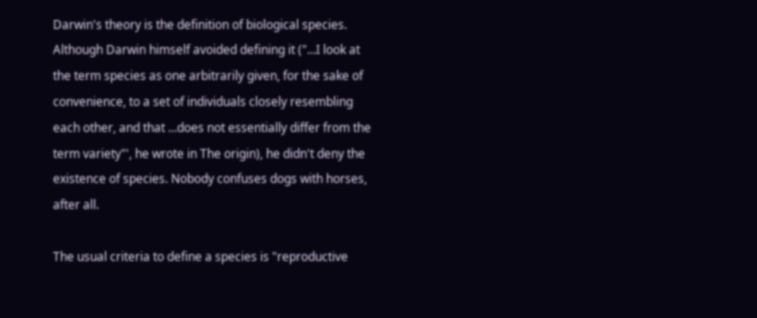Darwin's theory is the definition of biological species. Although Darwin himself avoided defining it ("…I look at the term species as one arbitrarily given, for the sake of convenience, to a set of individuals closely resembling each other, and that ...does not essentially differ from the term variety"', he wrote in The origin), he didn't deny the existence of species. Nobody confuses dogs with horses, after all.

The usual criteria to define a species is "reproductive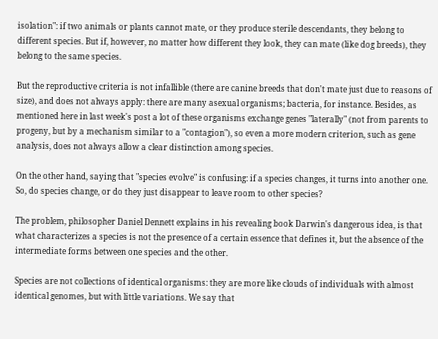isolation": if two animals or plants cannot mate, or they produce sterile descendants, they belong to different species. But if, however, no matter how different they look, they can mate (like dog breeds), they belong to the same species.

But the reproductive criteria is not infallible (there are canine breeds that don't mate just due to reasons of size), and does not always apply: there are many asexual organisms; bacteria, for instance. Besides, as mentioned here in last week's post a lot of these organisms exchange genes "laterally" (not from parents to progeny, but by a mechanism similar to a "contagion"), so even a more modern criterion, such as gene analysis, does not always allow a clear distinction among species.

On the other hand, saying that "species evolve" is confusing: if a species changes, it turns into another one. So, do species change, or do they just disappear to leave room to other species?

The problem, philosopher Daniel Dennett explains in his revealing book Darwin's dangerous idea, is that what characterizes a species is not the presence of a certain essence that defines it, but the absence of the intermediate forms between one species and the other.

Species are not collections of identical organisms: they are more like clouds of individuals with almost identical genomes, but with little variations. We say that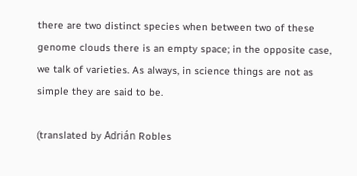there are two distinct species when between two of these genome clouds there is an empty space; in the opposite case, we talk of varieties. As always, in science things are not as simple they are said to be.

(translated by Adrián Robles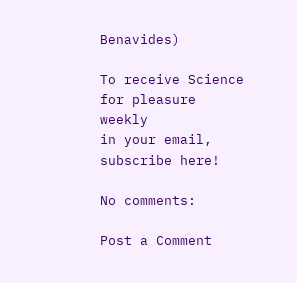Benavides)

To receive Science for pleasure weekly
in your email, subscribe here!

No comments:

Post a Comment